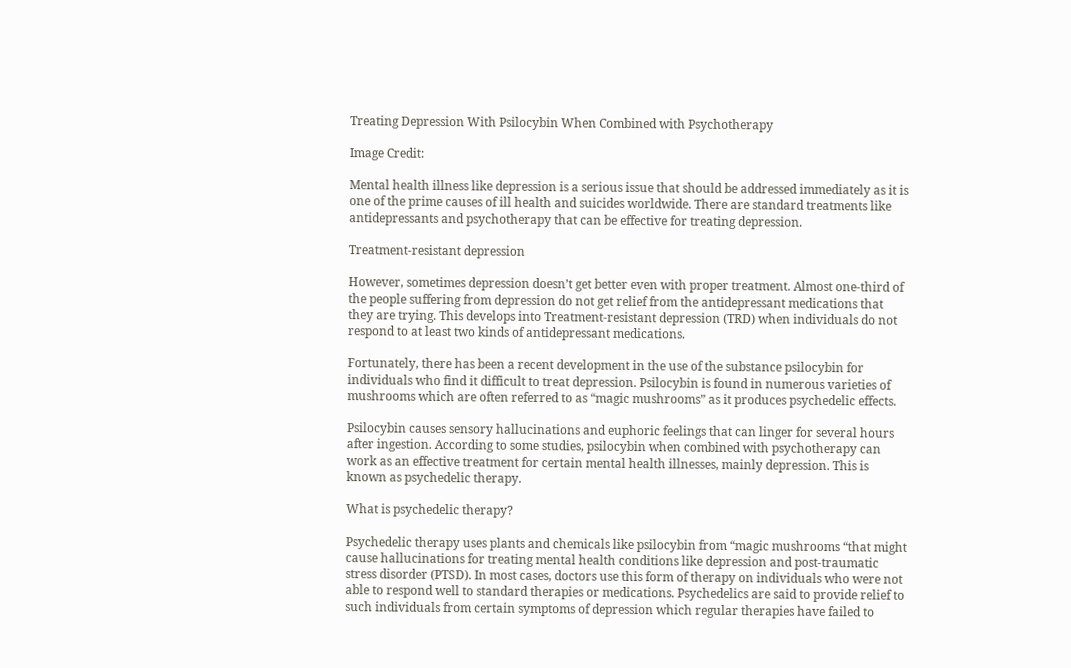Treating Depression With Psilocybin When Combined with Psychotherapy

Image Credit:

Mental health illness like depression is a serious issue that should be addressed immediately as it is one of the prime causes of ill health and suicides worldwide. There are standard treatments like antidepressants and psychotherapy that can be effective for treating depression.

Treatment-resistant depression

However, sometimes depression doesn’t get better even with proper treatment. Almost one-third of the people suffering from depression do not get relief from the antidepressant medications that they are trying. This develops into Treatment-resistant depression (TRD) when individuals do not respond to at least two kinds of antidepressant medications.

Fortunately, there has been a recent development in the use of the substance psilocybin for individuals who find it difficult to treat depression. Psilocybin is found in numerous varieties of mushrooms which are often referred to as “magic mushrooms” as it produces psychedelic effects.

Psilocybin causes sensory hallucinations and euphoric feelings that can linger for several hours after ingestion. According to some studies, psilocybin when combined with psychotherapy can work as an effective treatment for certain mental health illnesses, mainly depression. This is known as psychedelic therapy.

What is psychedelic therapy?

Psychedelic therapy uses plants and chemicals like psilocybin from “magic mushrooms “that might cause hallucinations for treating mental health conditions like depression and post-traumatic stress disorder (PTSD). In most cases, doctors use this form of therapy on individuals who were not able to respond well to standard therapies or medications. Psychedelics are said to provide relief to such individuals from certain symptoms of depression which regular therapies have failed to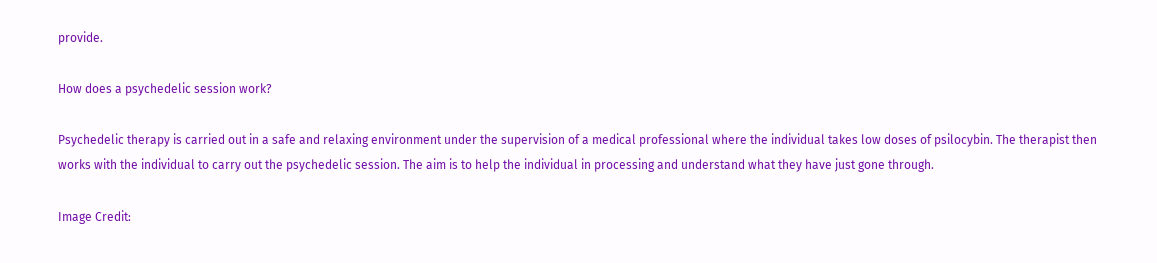provide.

How does a psychedelic session work?

Psychedelic therapy is carried out in a safe and relaxing environment under the supervision of a medical professional where the individual takes low doses of psilocybin. The therapist then works with the individual to carry out the psychedelic session. The aim is to help the individual in processing and understand what they have just gone through.

Image Credit: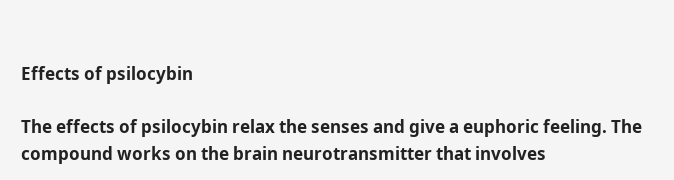Effects of psilocybin

The effects of psilocybin relax the senses and give a euphoric feeling. The compound works on the brain neurotransmitter that involves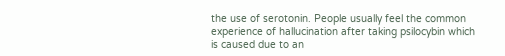the use of serotonin. People usually feel the common experience of hallucination after taking psilocybin which is caused due to an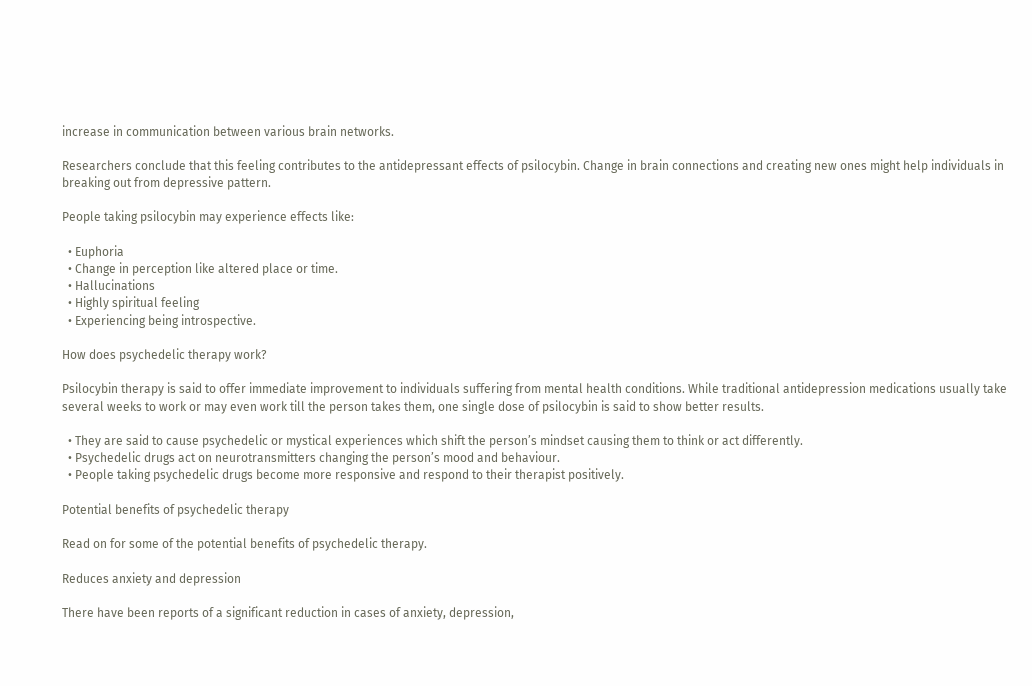increase in communication between various brain networks.

Researchers conclude that this feeling contributes to the antidepressant effects of psilocybin. Change in brain connections and creating new ones might help individuals in breaking out from depressive pattern.

People taking psilocybin may experience effects like:

  • Euphoria
  • Change in perception like altered place or time.
  • Hallucinations
  • Highly spiritual feeling
  • Experiencing being introspective.

How does psychedelic therapy work?

Psilocybin therapy is said to offer immediate improvement to individuals suffering from mental health conditions. While traditional antidepression medications usually take several weeks to work or may even work till the person takes them, one single dose of psilocybin is said to show better results.

  • They are said to cause psychedelic or mystical experiences which shift the person’s mindset causing them to think or act differently.
  • Psychedelic drugs act on neurotransmitters changing the person’s mood and behaviour.
  • People taking psychedelic drugs become more responsive and respond to their therapist positively.

Potential benefits of psychedelic therapy

Read on for some of the potential benefits of psychedelic therapy.

Reduces anxiety and depression

There have been reports of a significant reduction in cases of anxiety, depression,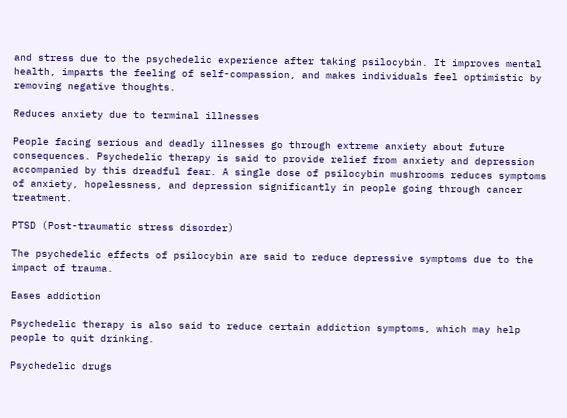and stress due to the psychedelic experience after taking psilocybin. It improves mental health, imparts the feeling of self-compassion, and makes individuals feel optimistic by removing negative thoughts.

Reduces anxiety due to terminal illnesses

People facing serious and deadly illnesses go through extreme anxiety about future consequences. Psychedelic therapy is said to provide relief from anxiety and depression accompanied by this dreadful fear. A single dose of psilocybin mushrooms reduces symptoms of anxiety, hopelessness, and depression significantly in people going through cancer treatment.

PTSD (Post-traumatic stress disorder)

The psychedelic effects of psilocybin are said to reduce depressive symptoms due to the impact of trauma.

Eases addiction

Psychedelic therapy is also said to reduce certain addiction symptoms, which may help people to quit drinking.

Psychedelic drugs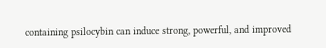containing psilocybin can induce strong, powerful, and improved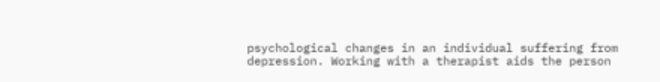psychological changes in an individual suffering from depression. Working with a therapist aids the person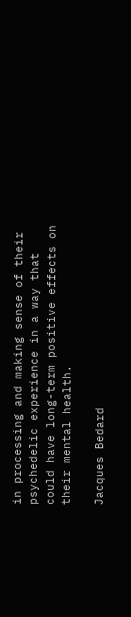in processing and making sense of their psychedelic experience in a way that could have long-term positive effects on their mental health.

Jacques Bedard